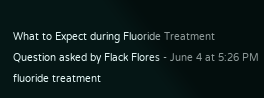What to Expect during Fluoride Treatment
Question asked by Flack Flores - June 4 at 5:26 PM
fluoride treatment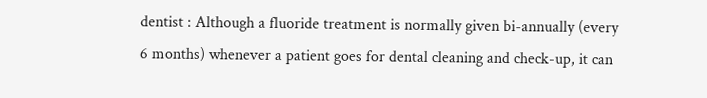dentist : Although a fluoride treatment is normally given bi-annually (every 6 months) whenever a patient goes for dental cleaning and check-up, it can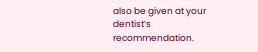also be given at your dentist’s recommendation.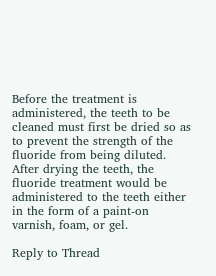Before the treatment is administered, the teeth to be cleaned must first be dried so as to prevent the strength of the fluoride from being diluted. After drying the teeth, the fluoride treatment would be administered to the teeth either in the form of a paint-on varnish, foam, or gel.

Reply to Thread